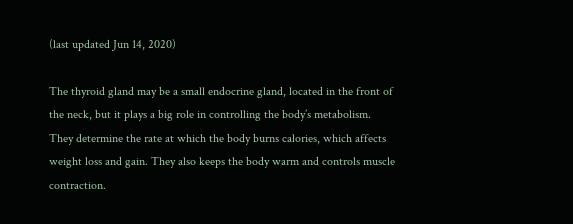(last updated Jun 14, 2020)

The thyroid gland may be a small endocrine gland, located in the front of the neck, but it plays a big role in controlling the body’s metabolism. They determine the rate at which the body burns calories, which affects weight loss and gain. They also keeps the body warm and controls muscle contraction.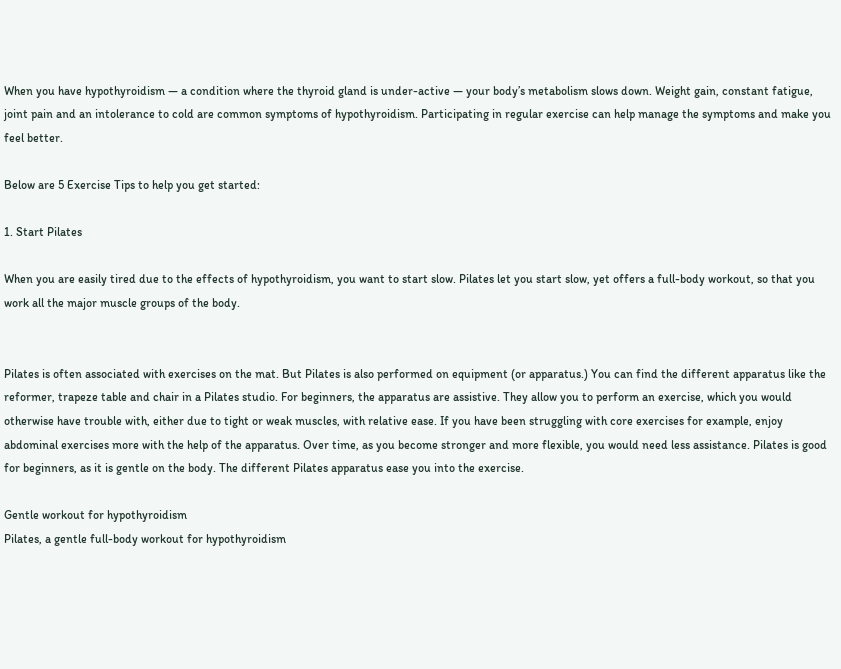When you have hypothyroidism — a condition where the thyroid gland is under-active — your body’s metabolism slows down. Weight gain, constant fatigue, joint pain and an intolerance to cold are common symptoms of hypothyroidism. Participating in regular exercise can help manage the symptoms and make you feel better.

Below are 5 Exercise Tips to help you get started:

1. Start Pilates

When you are easily tired due to the effects of hypothyroidism, you want to start slow. Pilates let you start slow, yet offers a full-body workout, so that you work all the major muscle groups of the body.


Pilates is often associated with exercises on the mat. But Pilates is also performed on equipment (or apparatus.) You can find the different apparatus like the reformer, trapeze table and chair in a Pilates studio. For beginners, the apparatus are assistive. They allow you to perform an exercise, which you would otherwise have trouble with, either due to tight or weak muscles, with relative ease. If you have been struggling with core exercises for example, enjoy abdominal exercises more with the help of the apparatus. Over time, as you become stronger and more flexible, you would need less assistance. Pilates is good for beginners, as it is gentle on the body. The different Pilates apparatus ease you into the exercise.

Gentle workout for hypothyroidism
Pilates, a gentle full-body workout for hypothyroidism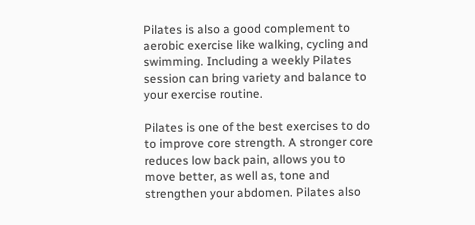Pilates is also a good complement to aerobic exercise like walking, cycling and swimming. Including a weekly Pilates session can bring variety and balance to your exercise routine.

Pilates is one of the best exercises to do to improve core strength. A stronger core reduces low back pain, allows you to move better, as well as, tone and strengthen your abdomen. Pilates also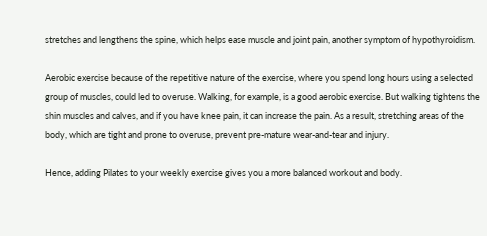stretches and lengthens the spine, which helps ease muscle and joint pain, another symptom of hypothyroidism.

Aerobic exercise because of the repetitive nature of the exercise, where you spend long hours using a selected group of muscles, could led to overuse. Walking, for example, is a good aerobic exercise. But walking tightens the shin muscles and calves, and if you have knee pain, it can increase the pain. As a result, stretching areas of the body, which are tight and prone to overuse, prevent pre-mature wear-and-tear and injury.

Hence, adding Pilates to your weekly exercise gives you a more balanced workout and body.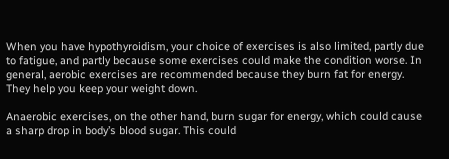When you have hypothyroidism, your choice of exercises is also limited, partly due to fatigue, and partly because some exercises could make the condition worse. In general, aerobic exercises are recommended because they burn fat for energy. They help you keep your weight down.

Anaerobic exercises, on the other hand, burn sugar for energy, which could cause a sharp drop in body’s blood sugar. This could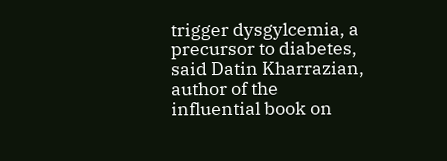trigger dysgylcemia, a precursor to diabetes, said Datin Kharrazian, author of the influential book on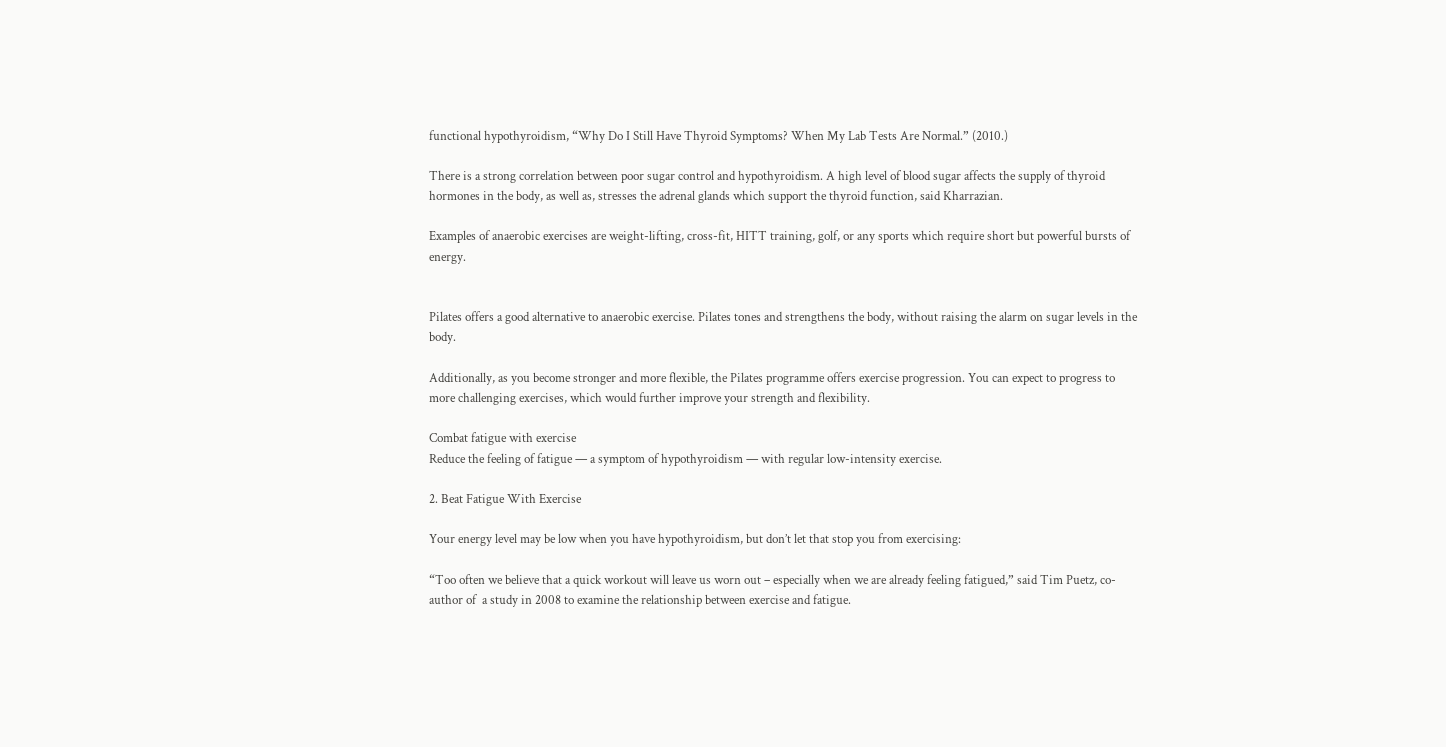functional hypothyroidism, “Why Do I Still Have Thyroid Symptoms? When My Lab Tests Are Normal.” (2010.)

There is a strong correlation between poor sugar control and hypothyroidism. A high level of blood sugar affects the supply of thyroid hormones in the body, as well as, stresses the adrenal glands which support the thyroid function, said Kharrazian.

Examples of anaerobic exercises are weight-lifting, cross-fit, HITT training, golf, or any sports which require short but powerful bursts of energy.


Pilates offers a good alternative to anaerobic exercise. Pilates tones and strengthens the body, without raising the alarm on sugar levels in the body.

Additionally, as you become stronger and more flexible, the Pilates programme offers exercise progression. You can expect to progress to more challenging exercises, which would further improve your strength and flexibility.

Combat fatigue with exercise
Reduce the feeling of fatigue — a symptom of hypothyroidism — with regular low-intensity exercise.

2. Beat Fatigue With Exercise

Your energy level may be low when you have hypothyroidism, but don’t let that stop you from exercising:

“Too often we believe that a quick workout will leave us worn out – especially when we are already feeling fatigued,” said Tim Puetz, co-author of  a study in 2008 to examine the relationship between exercise and fatigue.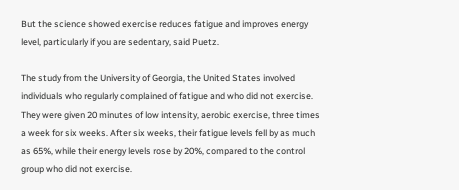But the science showed exercise reduces fatigue and improves energy level, particularly if you are sedentary, said Puetz.

The study from the University of Georgia, the United States involved individuals who regularly complained of fatigue and who did not exercise. They were given 20 minutes of low intensity, aerobic exercise, three times a week for six weeks. After six weeks, their fatigue levels fell by as much as 65%, while their energy levels rose by 20%, compared to the control group who did not exercise.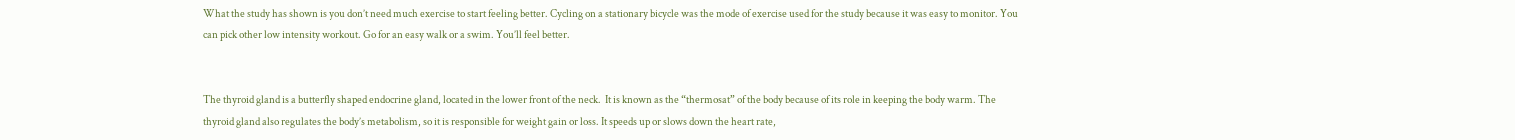What the study has shown is you don’t need much exercise to start feeling better. Cycling on a stationary bicycle was the mode of exercise used for the study because it was easy to monitor. You can pick other low intensity workout. Go for an easy walk or a swim. You’ll feel better.


The thyroid gland is a butterfly shaped endocrine gland, located in the lower front of the neck.  It is known as the “thermosat” of the body because of its role in keeping the body warm. The thyroid gland also regulates the body’s metabolism, so it is responsible for weight gain or loss. It speeds up or slows down the heart rate,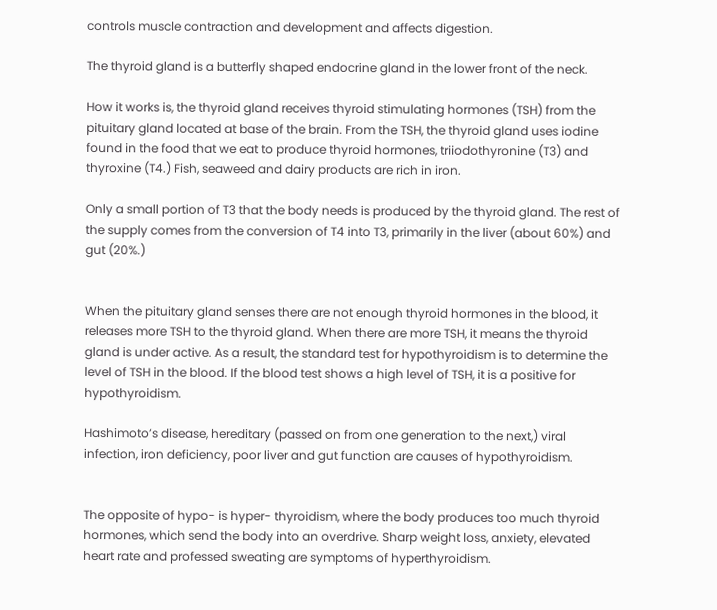controls muscle contraction and development and affects digestion.

The thyroid gland is a butterfly shaped endocrine gland in the lower front of the neck.

How it works is, the thyroid gland receives thyroid stimulating hormones (TSH) from the pituitary gland located at base of the brain. From the TSH, the thyroid gland uses iodine found in the food that we eat to produce thyroid hormones, triiodothyronine (T3) and thyroxine (T4.) Fish, seaweed and dairy products are rich in iron.

Only a small portion of T3 that the body needs is produced by the thyroid gland. The rest of the supply comes from the conversion of T4 into T3, primarily in the liver (about 60%) and gut (20%.)


When the pituitary gland senses there are not enough thyroid hormones in the blood, it releases more TSH to the thyroid gland. When there are more TSH, it means the thyroid gland is under active. As a result, the standard test for hypothyroidism is to determine the level of TSH in the blood. If the blood test shows a high level of TSH, it is a positive for hypothyroidism.

Hashimoto’s disease, hereditary (passed on from one generation to the next,) viral infection, iron deficiency, poor liver and gut function are causes of hypothyroidism.


The opposite of hypo- is hyper- thyroidism, where the body produces too much thyroid hormones, which send the body into an overdrive. Sharp weight loss, anxiety, elevated heart rate and professed sweating are symptoms of hyperthyroidism.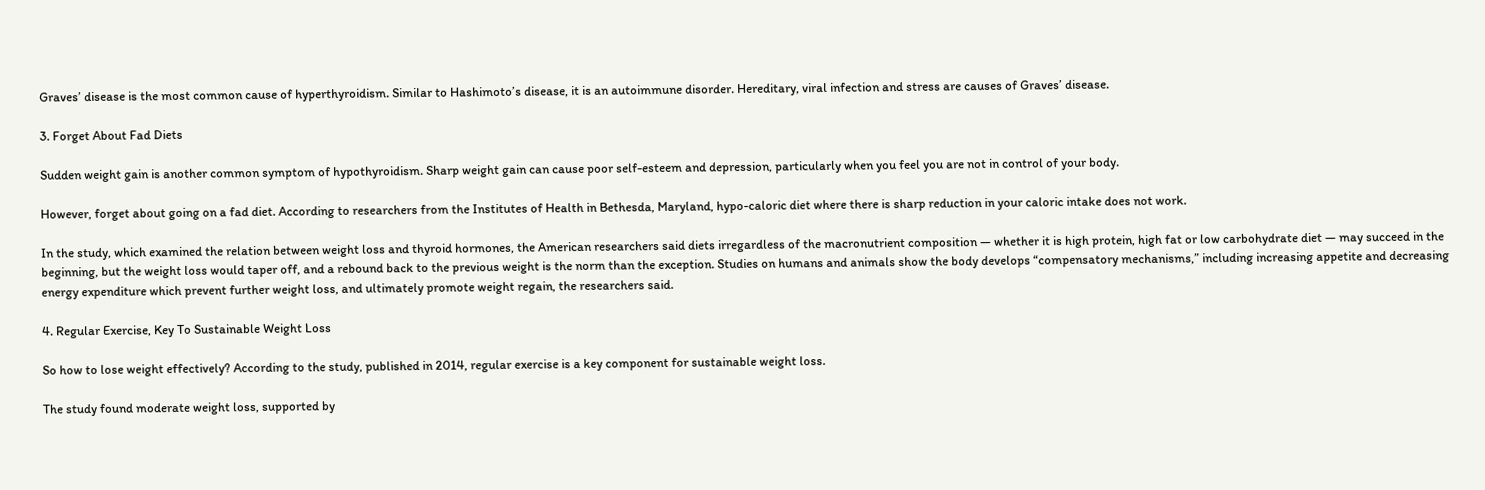Graves’ disease is the most common cause of hyperthyroidism. Similar to Hashimoto’s disease, it is an autoimmune disorder. Hereditary, viral infection and stress are causes of Graves’ disease.

3. Forget About Fad Diets

Sudden weight gain is another common symptom of hypothyroidism. Sharp weight gain can cause poor self-esteem and depression, particularly when you feel you are not in control of your body.

However, forget about going on a fad diet. According to researchers from the Institutes of Health in Bethesda, Maryland, hypo-caloric diet where there is sharp reduction in your caloric intake does not work.

In the study, which examined the relation between weight loss and thyroid hormones, the American researchers said diets irregardless of the macronutrient composition — whether it is high protein, high fat or low carbohydrate diet — may succeed in the beginning, but the weight loss would taper off, and a rebound back to the previous weight is the norm than the exception. Studies on humans and animals show the body develops “compensatory mechanisms,” including increasing appetite and decreasing energy expenditure which prevent further weight loss, and ultimately promote weight regain, the researchers said.

4. Regular Exercise, Key To Sustainable Weight Loss

So how to lose weight effectively? According to the study, published in 2014, regular exercise is a key component for sustainable weight loss.

The study found moderate weight loss, supported by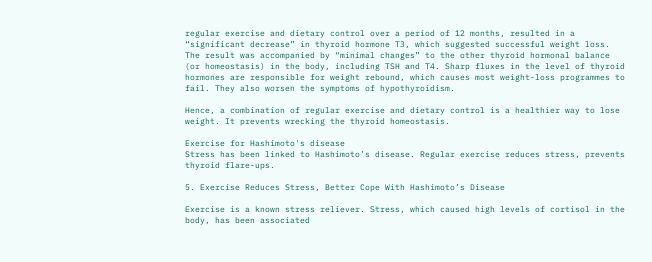regular exercise and dietary control over a period of 12 months, resulted in a “significant decrease” in thyroid hormone T3, which suggested successful weight loss. The result was accompanied by “minimal changes” to the other thyroid hormonal balance (or homeostasis) in the body, including TSH and T4. Sharp fluxes in the level of thyroid hormones are responsible for weight rebound, which causes most weight-loss programmes to fail. They also worsen the symptoms of hypothyroidism.

Hence, a combination of regular exercise and dietary control is a healthier way to lose weight. It prevents wrecking the thyroid homeostasis.

Exercise for Hashimoto's disease
Stress has been linked to Hashimoto’s disease. Regular exercise reduces stress, prevents thyroid flare-ups.

5. Exercise Reduces Stress, Better Cope With Hashimoto’s Disease

Exercise is a known stress reliever. Stress, which caused high levels of cortisol in the body, has been associated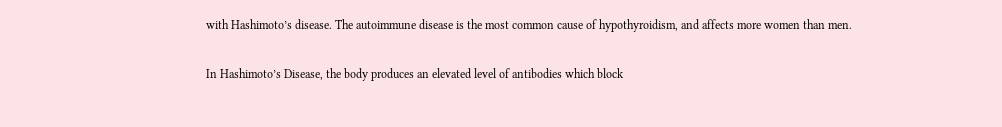with Hashimoto’s disease. The autoimmune disease is the most common cause of hypothyroidism, and affects more women than men.

In Hashimoto’s Disease, the body produces an elevated level of antibodies which block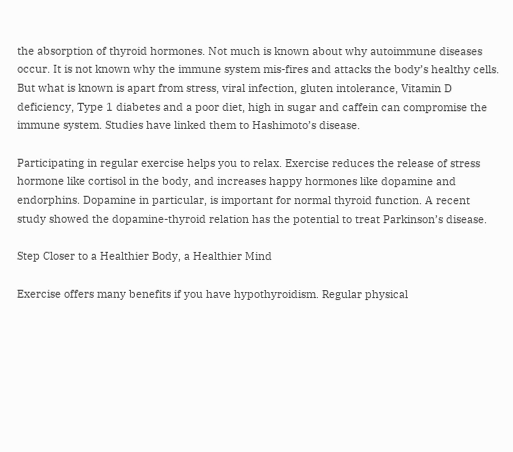the absorption of thyroid hormones. Not much is known about why autoimmune diseases occur. It is not known why the immune system mis-fires and attacks the body’s healthy cells. But what is known is apart from stress, viral infection, gluten intolerance, Vitamin D deficiency, Type 1 diabetes and a poor diet, high in sugar and caffein can compromise the immune system. Studies have linked them to Hashimoto’s disease.

Participating in regular exercise helps you to relax. Exercise reduces the release of stress hormone like cortisol in the body, and increases happy hormones like dopamine and endorphins. Dopamine in particular, is important for normal thyroid function. A recent study showed the dopamine-thyroid relation has the potential to treat Parkinson’s disease.

Step Closer to a Healthier Body, a Healthier Mind

Exercise offers many benefits if you have hypothyroidism. Regular physical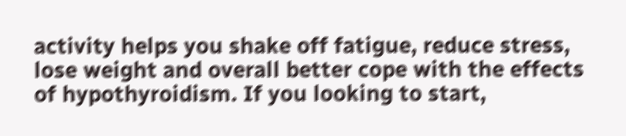activity helps you shake off fatigue, reduce stress, lose weight and overall better cope with the effects of hypothyroidism. If you looking to start,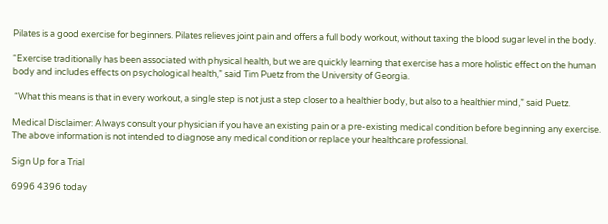Pilates is a good exercise for beginners. Pilates relieves joint pain and offers a full body workout, without taxing the blood sugar level in the body.

“Exercise traditionally has been associated with physical health, but we are quickly learning that exercise has a more holistic effect on the human body and includes effects on psychological health,” said Tim Puetz from the University of Georgia.

 “What this means is that in every workout, a single step is not just a step closer to a healthier body, but also to a healthier mind,” said Puetz.

Medical Disclaimer: Always consult your physician if you have an existing pain or a pre-existing medical condition before beginning any exercise. The above information is not intended to diagnose any medical condition or replace your healthcare professional.

Sign Up for a Trial

6996 4396 today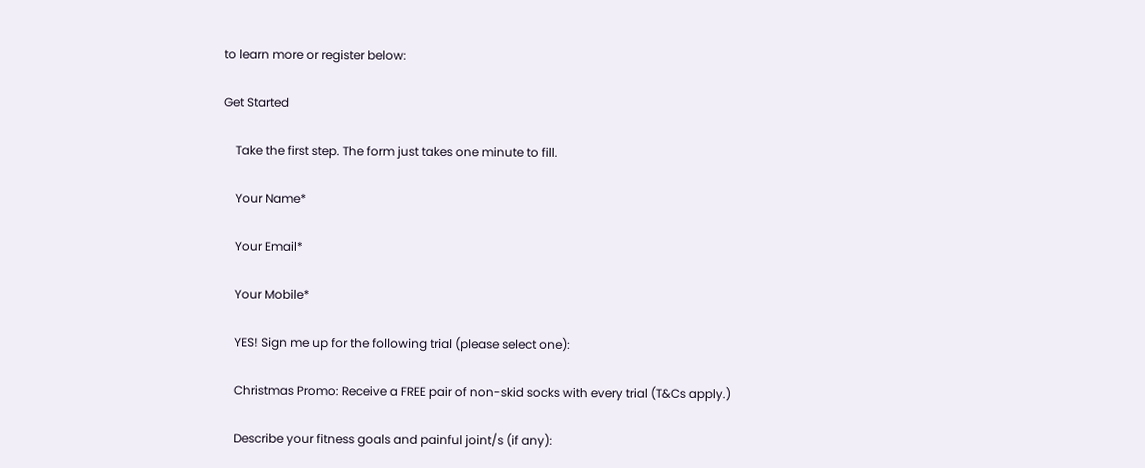to learn more or register below:

Get Started

    Take the first step. The form just takes one minute to fill.

    Your Name*

    Your Email*

    Your Mobile*

    YES! Sign me up for the following trial (please select one):

    Christmas Promo: Receive a FREE pair of non-skid socks with every trial (T&Cs apply.)

    Describe your fitness goals and painful joint/s (if any):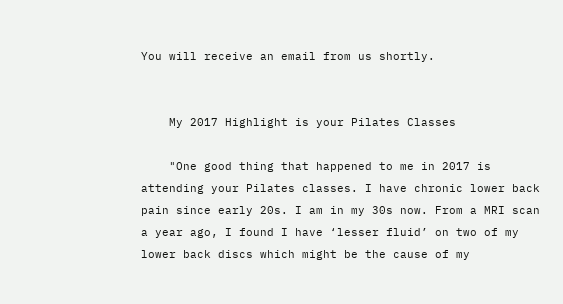You will receive an email from us shortly.


    My 2017 Highlight is your Pilates Classes

    "One good thing that happened to me in 2017 is attending your Pilates classes. I have chronic lower back pain since early 20s. I am in my 30s now. From a MRI scan a year ago, I found I have ‘lesser fluid’ on two of my lower back discs which might be the cause of my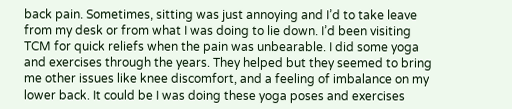back pain. Sometimes, sitting was just annoying and I’d to take leave from my desk or from what I was doing to lie down. I’d been visiting TCM for quick reliefs when the pain was unbearable. I did some yoga and exercises through the years. They helped but they seemed to bring me other issues like knee discomfort, and a feeling of imbalance on my lower back. It could be I was doing these yoga poses and exercises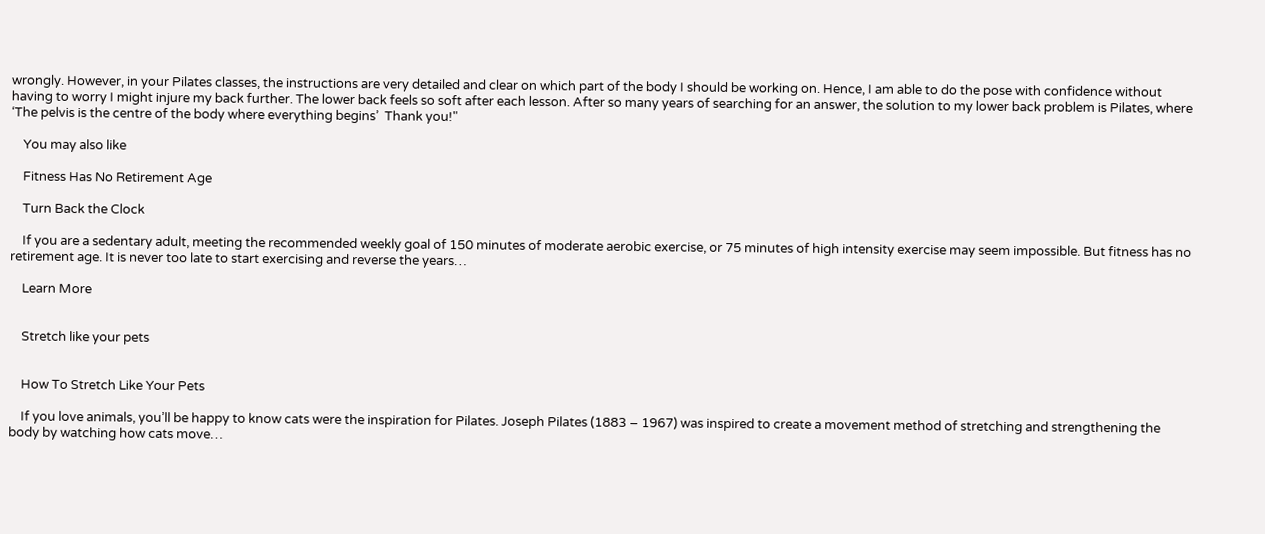wrongly. However, in your Pilates classes, the instructions are very detailed and clear on which part of the body I should be working on. Hence, I am able to do the pose with confidence without having to worry I might injure my back further. The lower back feels so soft after each lesson. After so many years of searching for an answer, the solution to my lower back problem is Pilates, where ‘The pelvis is the centre of the body where everything begins’  Thank you!"

    You may also like

    Fitness Has No Retirement Age

    Turn Back the Clock

    If you are a sedentary adult, meeting the recommended weekly goal of 150 minutes of moderate aerobic exercise, or 75 minutes of high intensity exercise may seem impossible. But fitness has no retirement age. It is never too late to start exercising and reverse the years…

    Learn More


    Stretch like your pets


    How To Stretch Like Your Pets

    If you love animals, you’ll be happy to know cats were the inspiration for Pilates. Joseph Pilates (1883 – 1967) was inspired to create a movement method of stretching and strengthening the body by watching how cats move…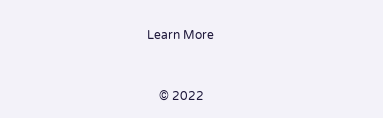Learn More


    © 2022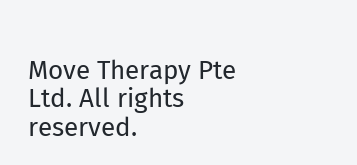Move Therapy Pte Ltd. All rights reserved.